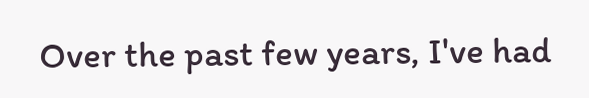Over the past few years, I've had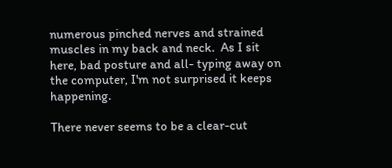numerous pinched nerves and strained muscles in my back and neck.  As I sit here, bad posture and all- typing away on the computer, I'm not surprised it keeps happening.

There never seems to be a clear-cut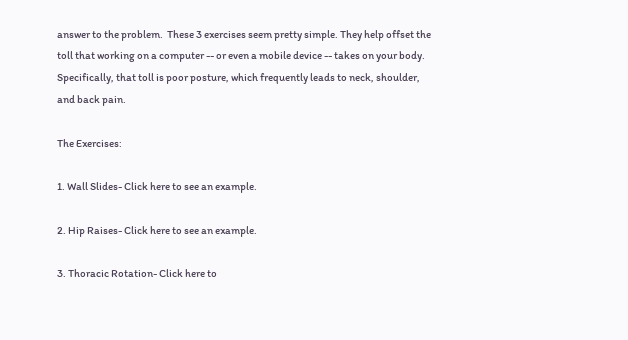answer to the problem.  These 3 exercises seem pretty simple. They help offset the toll that working on a computer -- or even a mobile device -- takes on your body. Specifically, that toll is poor posture, which frequently leads to neck, shoulder, and back pain.

The Exercises:

1. Wall Slides- Click here to see an example.

2. Hip Raises- Click here to see an example.

3. Thoracic Rotation- Click here to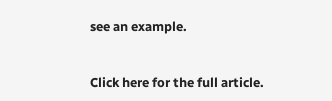see an example.


Click here for the full article.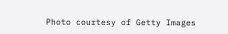Photo courtesy of Getty Images